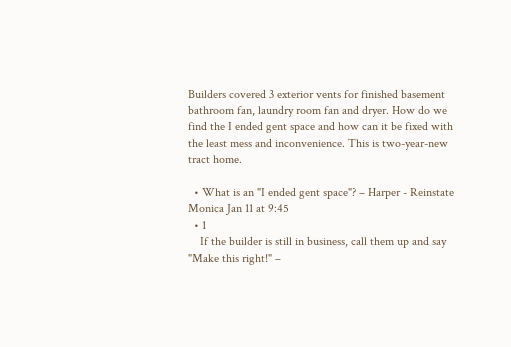Builders covered 3 exterior vents for finished basement bathroom fan, laundry room fan and dryer. How do we find the I ended gent space and how can it be fixed with the least mess and inconvenience. This is two-year-new tract home.

  • What is an "I ended gent space"? – Harper - Reinstate Monica Jan 11 at 9:45
  • 1
    If the builder is still in business, call them up and say "Make this right!" –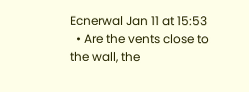Ecnerwal Jan 11 at 15:53
  • Are the vents close to the wall, the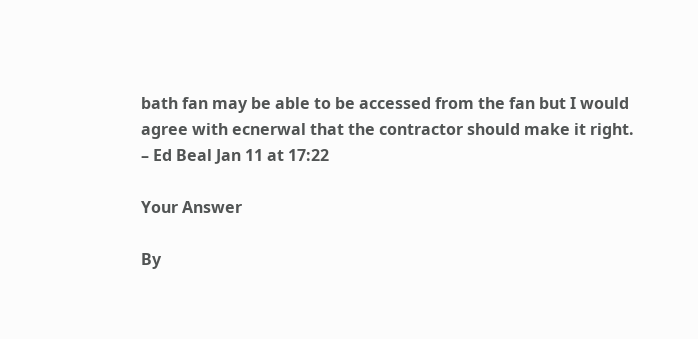bath fan may be able to be accessed from the fan but I would agree with ecnerwal that the contractor should make it right. – Ed Beal Jan 11 at 17:22

Your Answer

By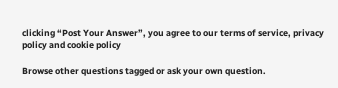clicking “Post Your Answer”, you agree to our terms of service, privacy policy and cookie policy

Browse other questions tagged or ask your own question.